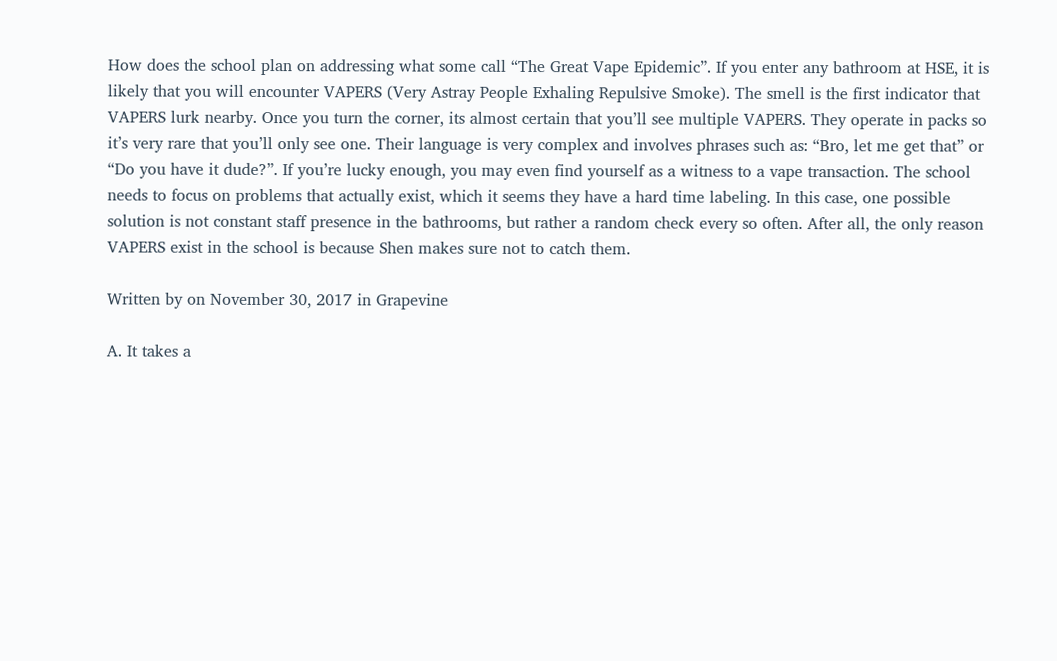How does the school plan on addressing what some call “The Great Vape Epidemic”. If you enter any bathroom at HSE, it is likely that you will encounter VAPERS (Very Astray People Exhaling Repulsive Smoke). The smell is the first indicator that VAPERS lurk nearby. Once you turn the corner, its almost certain that you’ll see multiple VAPERS. They operate in packs so it’s very rare that you’ll only see one. Their language is very complex and involves phrases such as: “Bro, let me get that” or “Do you have it dude?”. If you’re lucky enough, you may even find yourself as a witness to a vape transaction. The school needs to focus on problems that actually exist, which it seems they have a hard time labeling. In this case, one possible solution is not constant staff presence in the bathrooms, but rather a random check every so often. After all, the only reason VAPERS exist in the school is because Shen makes sure not to catch them.

Written by on November 30, 2017 in Grapevine

A. It takes a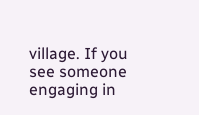village. If you see someone engaging in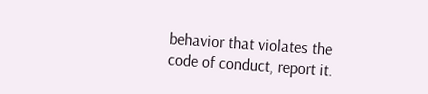behavior that violates the code of conduct, report it.